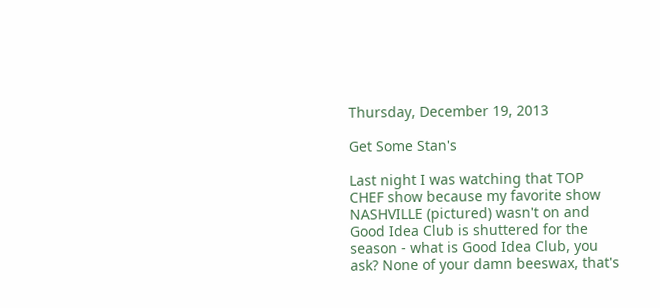Thursday, December 19, 2013

Get Some Stan's

Last night I was watching that TOP CHEF show because my favorite show NASHVILLE (pictured) wasn't on and Good Idea Club is shuttered for the season - what is Good Idea Club, you ask? None of your damn beeswax, that's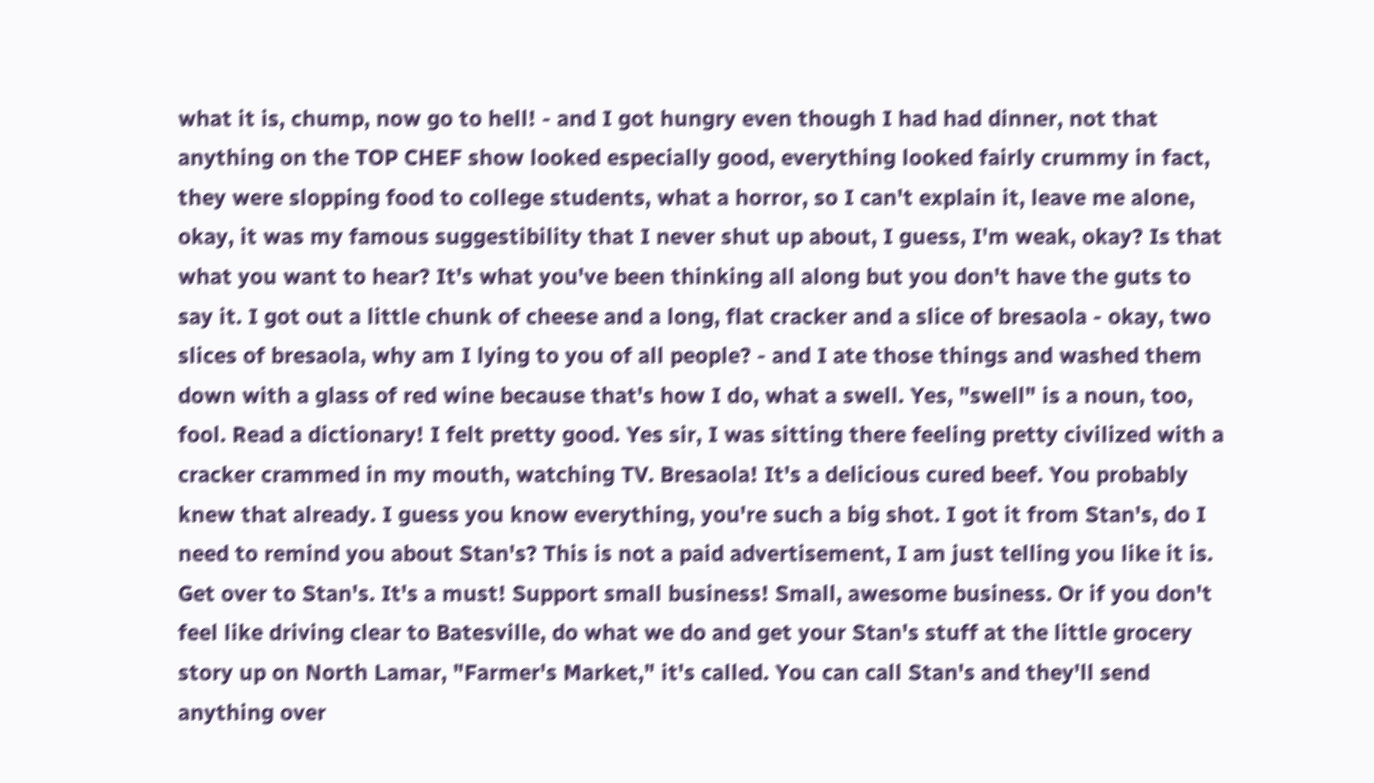what it is, chump, now go to hell! - and I got hungry even though I had had dinner, not that anything on the TOP CHEF show looked especially good, everything looked fairly crummy in fact, they were slopping food to college students, what a horror, so I can't explain it, leave me alone, okay, it was my famous suggestibility that I never shut up about, I guess, I'm weak, okay? Is that what you want to hear? It's what you've been thinking all along but you don't have the guts to say it. I got out a little chunk of cheese and a long, flat cracker and a slice of bresaola - okay, two slices of bresaola, why am I lying to you of all people? - and I ate those things and washed them down with a glass of red wine because that's how I do, what a swell. Yes, "swell" is a noun, too, fool. Read a dictionary! I felt pretty good. Yes sir, I was sitting there feeling pretty civilized with a cracker crammed in my mouth, watching TV. Bresaola! It's a delicious cured beef. You probably knew that already. I guess you know everything, you're such a big shot. I got it from Stan's, do I need to remind you about Stan's? This is not a paid advertisement, I am just telling you like it is. Get over to Stan's. It's a must! Support small business! Small, awesome business. Or if you don't feel like driving clear to Batesville, do what we do and get your Stan's stuff at the little grocery story up on North Lamar, "Farmer's Market," it's called. You can call Stan's and they'll send anything over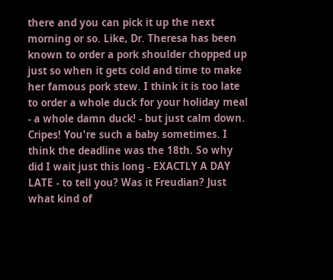there and you can pick it up the next morning or so. Like, Dr. Theresa has been known to order a pork shoulder chopped up just so when it gets cold and time to make her famous pork stew. I think it is too late to order a whole duck for your holiday meal - a whole damn duck! - but just calm down. Cripes! You're such a baby sometimes. I think the deadline was the 18th. So why did I wait just this long - EXACTLY A DAY LATE - to tell you? Was it Freudian? Just what kind of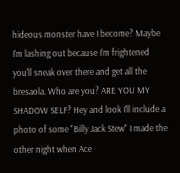hideous monster have I become? Maybe I'm lashing out because I'm frightened you'll sneak over there and get all the bresaola. Who are you? ARE YOU MY SHADOW SELF? Hey and look I'll include a photo of some "Billy Jack Stew" I made the other night when Ace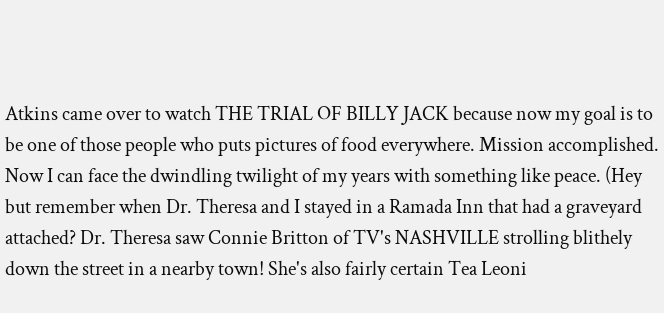Atkins came over to watch THE TRIAL OF BILLY JACK because now my goal is to be one of those people who puts pictures of food everywhere. Mission accomplished.
Now I can face the dwindling twilight of my years with something like peace. (Hey but remember when Dr. Theresa and I stayed in a Ramada Inn that had a graveyard attached? Dr. Theresa saw Connie Britton of TV's NASHVILLE strolling blithely down the street in a nearby town! She's also fairly certain Tea Leoni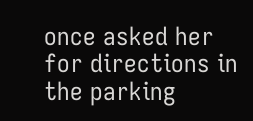once asked her for directions in the parking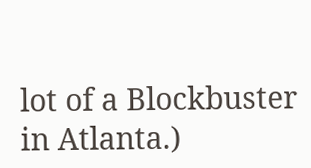lot of a Blockbuster in Atlanta.)